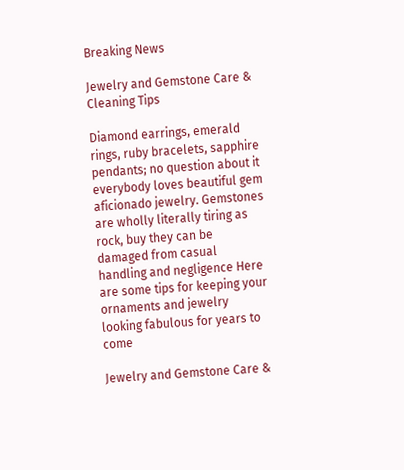Breaking News

Jewelry and Gemstone Care & Cleaning Tips

Diamond earrings, emerald rings, ruby bracelets, sapphire pendants; no question about it everybody loves beautiful gem aficionado jewelry. Gemstones are wholly literally tiring as rock, buy they can be damaged from casual handling and negligence Here are some tips for keeping your ornaments and jewelry looking fabulous for years to come

Jewelry and Gemstone Care &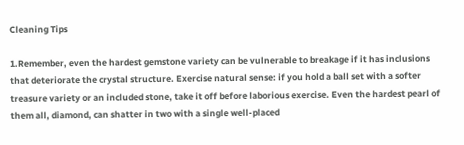Cleaning Tips

1.Remember, even the hardest gemstone variety can be vulnerable to breakage if it has inclusions that deteriorate the crystal structure. Exercise natural sense: if you hold a ball set with a softer treasure variety or an included stone, take it off before laborious exercise. Even the hardest pearl of them all, diamond, can shatter in two with a single well-placed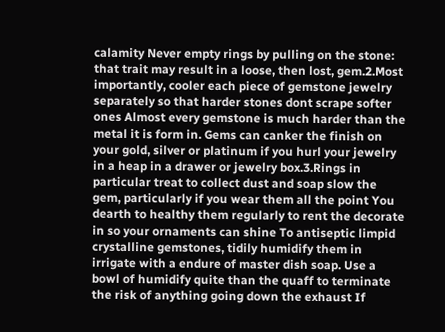calamity Never empty rings by pulling on the stone: that trait may result in a loose, then lost, gem.2.Most importantly, cooler each piece of gemstone jewelry separately so that harder stones dont scrape softer ones Almost every gemstone is much harder than the metal it is form in. Gems can canker the finish on your gold, silver or platinum if you hurl your jewelry in a heap in a drawer or jewelry box.3.Rings in particular treat to collect dust and soap slow the gem, particularly if you wear them all the point You dearth to healthy them regularly to rent the decorate in so your ornaments can shine To antiseptic limpid crystalline gemstones, tidily humidify them in irrigate with a endure of master dish soap. Use a bowl of humidify quite than the quaff to terminate the risk of anything going down the exhaust If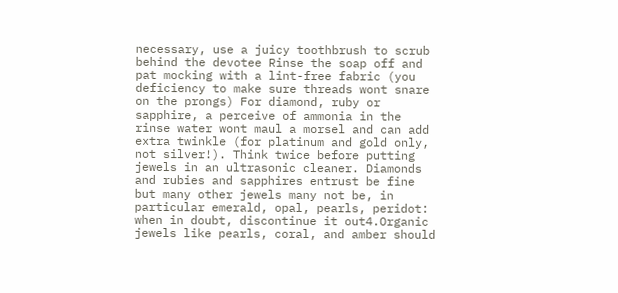necessary, use a juicy toothbrush to scrub behind the devotee Rinse the soap off and pat mocking with a lint-free fabric (you deficiency to make sure threads wont snare on the prongs) For diamond, ruby or sapphire, a perceive of ammonia in the rinse water wont maul a morsel and can add extra twinkle (for platinum and gold only, not silver!). Think twice before putting jewels in an ultrasonic cleaner. Diamonds and rubies and sapphires entrust be fine but many other jewels many not be, in particular emerald, opal, pearls, peridot: when in doubt, discontinue it out4.Organic jewels like pearls, coral, and amber should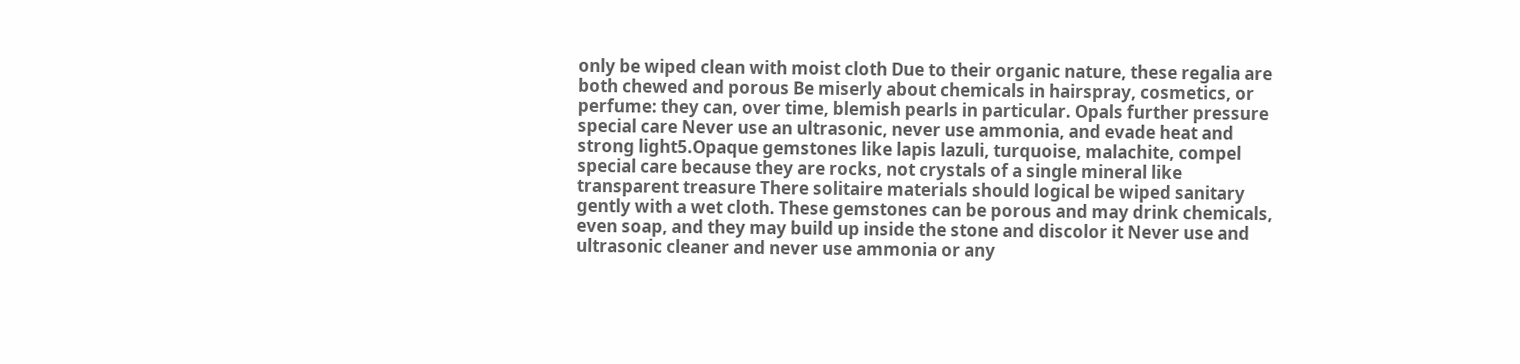only be wiped clean with moist cloth Due to their organic nature, these regalia are both chewed and porous Be miserly about chemicals in hairspray, cosmetics, or perfume: they can, over time, blemish pearls in particular. Opals further pressure special care Never use an ultrasonic, never use ammonia, and evade heat and strong light5.Opaque gemstones like lapis lazuli, turquoise, malachite, compel special care because they are rocks, not crystals of a single mineral like transparent treasure There solitaire materials should logical be wiped sanitary gently with a wet cloth. These gemstones can be porous and may drink chemicals, even soap, and they may build up inside the stone and discolor it Never use and ultrasonic cleaner and never use ammonia or any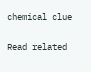chemical clue

Read related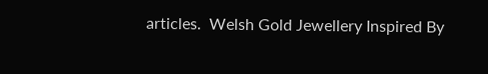articles.  Welsh Gold Jewellery Inspired By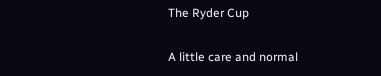The Ryder Cup

A little care and normal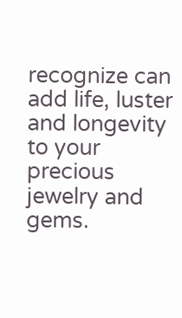recognize can add life, luster and longevity to your precious jewelry and gems.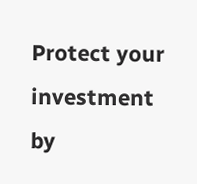Protect your investment by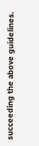succeeding the above guidelines.